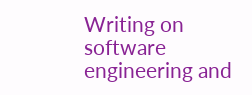Writing on software engineering and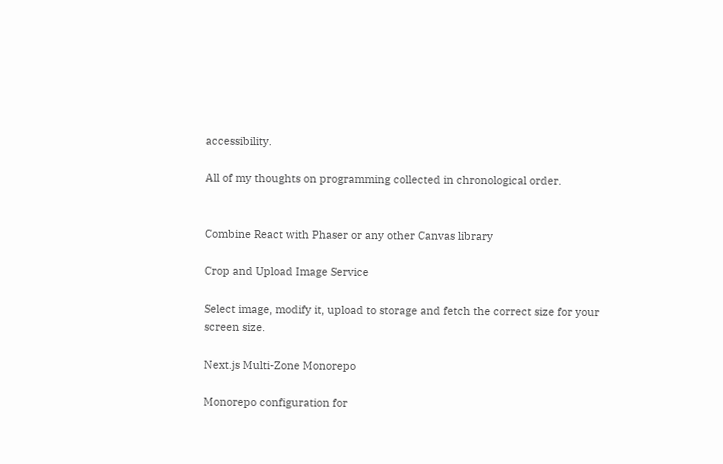accessibility.

All of my thoughts on programming collected in chronological order.


Combine React with Phaser or any other Canvas library

Crop and Upload Image Service

Select image, modify it, upload to storage and fetch the correct size for your screen size.

Next.js Multi-Zone Monorepo

Monorepo configuration for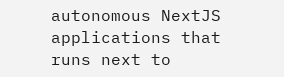autonomous NextJS applications that runs next to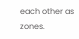each other as zones.